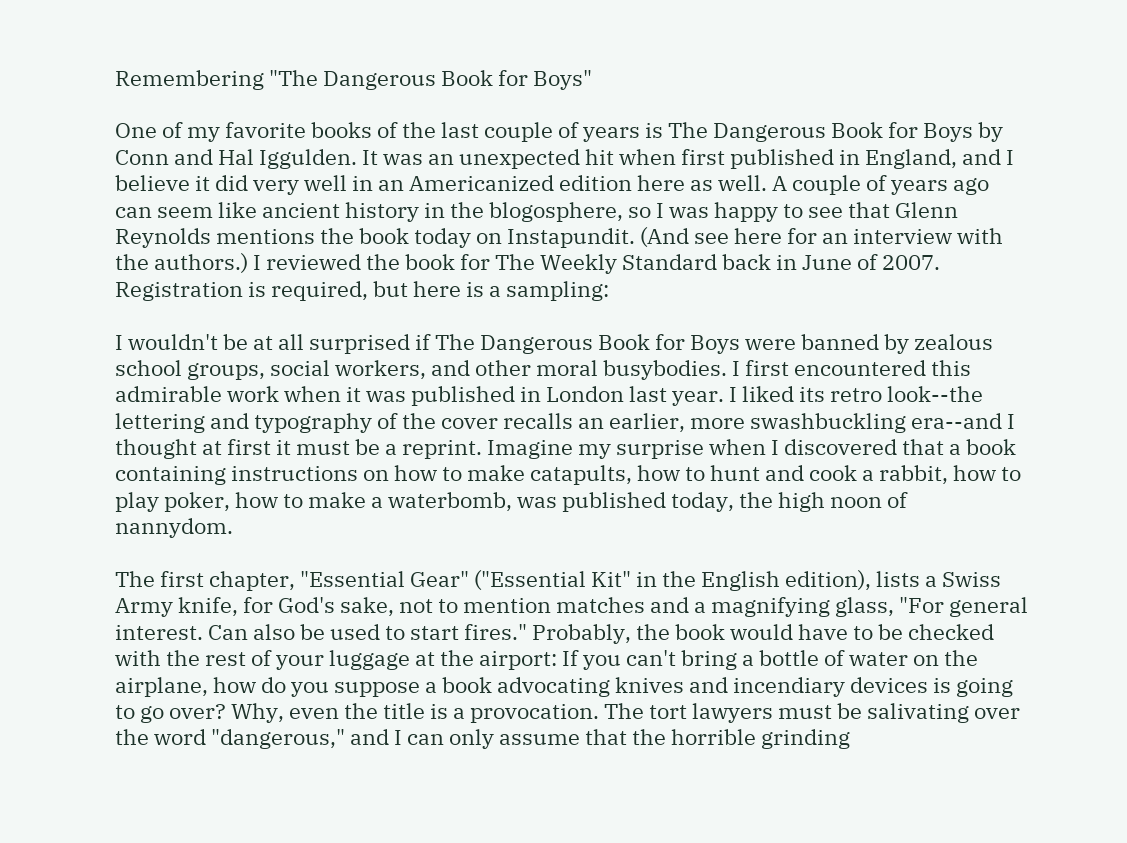Remembering "The Dangerous Book for Boys"

One of my favorite books of the last couple of years is The Dangerous Book for Boys by Conn and Hal Iggulden. It was an unexpected hit when first published in England, and I believe it did very well in an Americanized edition here as well. A couple of years ago can seem like ancient history in the blogosphere, so I was happy to see that Glenn Reynolds mentions the book today on Instapundit. (And see here for an interview with the authors.) I reviewed the book for The Weekly Standard back in June of 2007. Registration is required, but here is a sampling:

I wouldn't be at all surprised if The Dangerous Book for Boys were banned by zealous school groups, social workers, and other moral busybodies. I first encountered this admirable work when it was published in London last year. I liked its retro look--the lettering and typography of the cover recalls an earlier, more swashbuckling era--and I thought at first it must be a reprint. Imagine my surprise when I discovered that a book containing instructions on how to make catapults, how to hunt and cook a rabbit, how to play poker, how to make a waterbomb, was published today, the high noon of nannydom.

The first chapter, "Essential Gear" ("Essential Kit" in the English edition), lists a Swiss Army knife, for God's sake, not to mention matches and a magnifying glass, "For general interest. Can also be used to start fires." Probably, the book would have to be checked with the rest of your luggage at the airport: If you can't bring a bottle of water on the airplane, how do you suppose a book advocating knives and incendiary devices is going to go over? Why, even the title is a provocation. The tort lawyers must be salivating over the word "dangerous," and I can only assume that the horrible grinding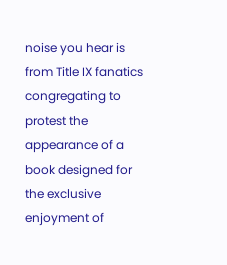noise you hear is from Title IX fanatics congregating to protest the appearance of a book designed for the exclusive enjoyment of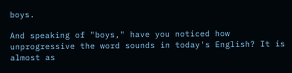boys.

And speaking of "boys," have you noticed how unprogressive the word sounds in today's English? It is almost as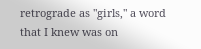retrograde as "girls," a word that I knew was on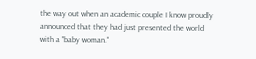the way out when an academic couple I know proudly announced that they had just presented the world with a "baby woman."